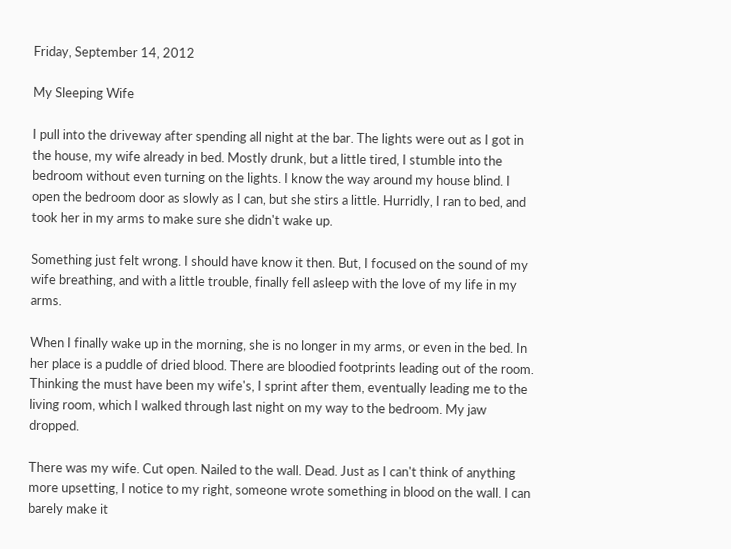Friday, September 14, 2012

My Sleeping Wife

I pull into the driveway after spending all night at the bar. The lights were out as I got in the house, my wife already in bed. Mostly drunk, but a little tired, I stumble into the bedroom without even turning on the lights. I know the way around my house blind. I open the bedroom door as slowly as I can, but she stirs a little. Hurridly, I ran to bed, and took her in my arms to make sure she didn't wake up.

Something just felt wrong. I should have know it then. But, I focused on the sound of my wife breathing, and with a little trouble, finally fell asleep with the love of my life in my arms.

When I finally wake up in the morning, she is no longer in my arms, or even in the bed. In her place is a puddle of dried blood. There are bloodied footprints leading out of the room. Thinking the must have been my wife's, I sprint after them, eventually leading me to the living room, which I walked through last night on my way to the bedroom. My jaw dropped.

There was my wife. Cut open. Nailed to the wall. Dead. Just as I can't think of anything more upsetting, I notice to my right, someone wrote something in blood on the wall. I can barely make it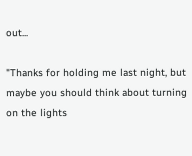out...

"Thanks for holding me last night, but maybe you should think about turning on the lights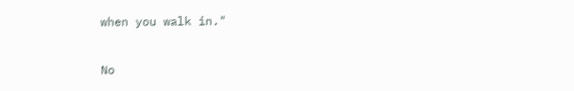when you walk in."

No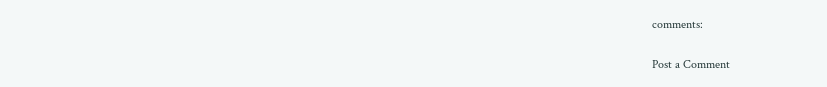comments:

Post a Comment